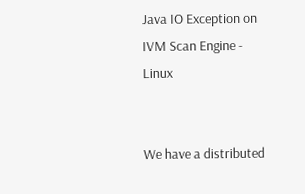Java IO Exception on IVM Scan Engine - Linux


We have a distributed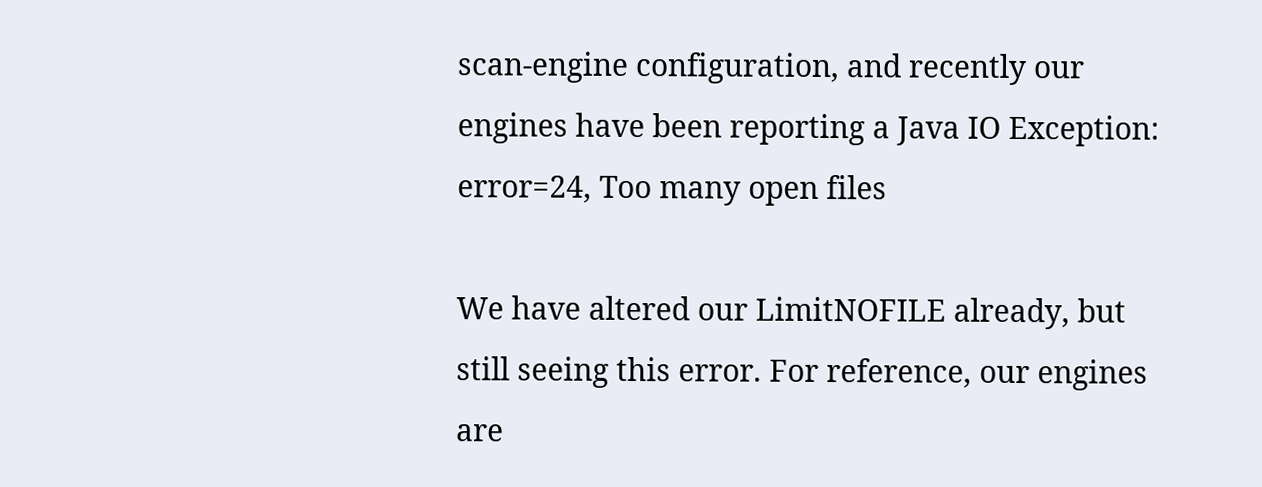scan-engine configuration, and recently our engines have been reporting a Java IO Exception: error=24, Too many open files

We have altered our LimitNOFILE already, but still seeing this error. For reference, our engines are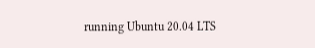running Ubuntu 20.04 LTS